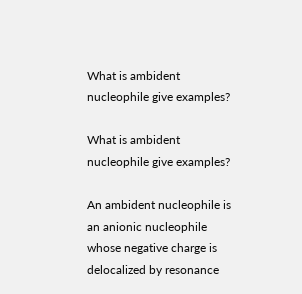What is ambident nucleophile give examples?

What is ambident nucleophile give examples?

An ambident nucleophile is an anionic nucleophile whose negative charge is delocalized by resonance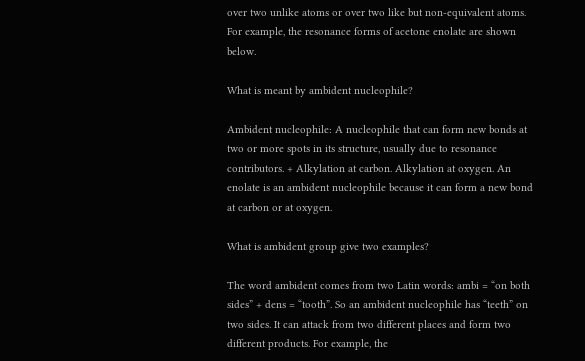over two unlike atoms or over two like but non-equivalent atoms. For example, the resonance forms of acetone enolate are shown below.

What is meant by ambident nucleophile?

Ambident nucleophile: A nucleophile that can form new bonds at two or more spots in its structure, usually due to resonance contributors. + Alkylation at carbon. Alkylation at oxygen. An enolate is an ambident nucleophile because it can form a new bond at carbon or at oxygen.

What is ambident group give two examples?

The word ambident comes from two Latin words: ambi = “on both sides” + dens = “tooth”. So an ambident nucleophile has “teeth” on two sides. It can attack from two different places and form two different products. For example, the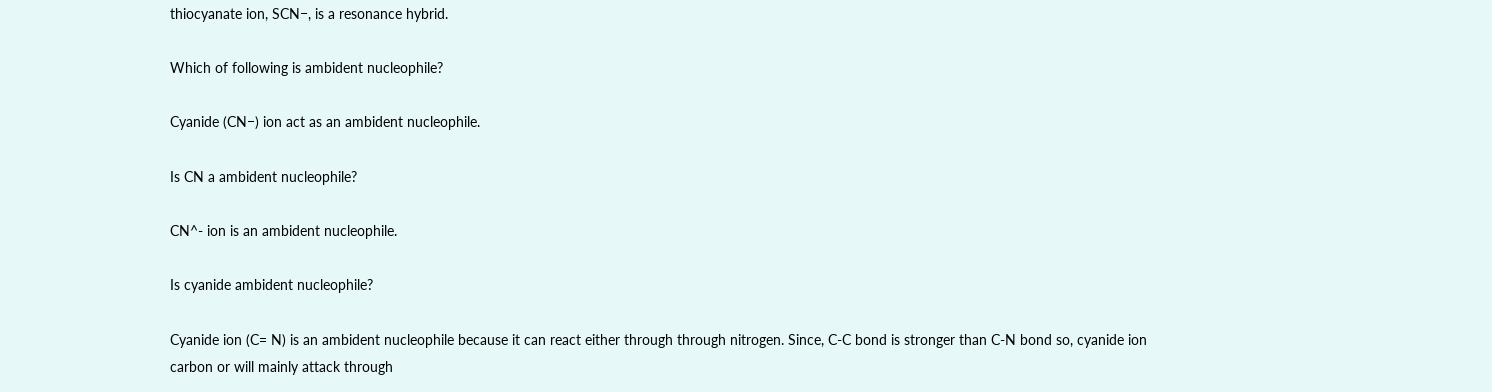thiocyanate ion, SCN−, is a resonance hybrid.

Which of following is ambident nucleophile?

Cyanide (CN−) ion act as an ambident nucleophile.

Is CN a ambident nucleophile?

CN^- ion is an ambident nucleophile.

Is cyanide ambident nucleophile?

Cyanide ion (C= N) is an ambident nucleophile because it can react either through through nitrogen. Since, C-C bond is stronger than C-N bond so, cyanide ion carbon or will mainly attack through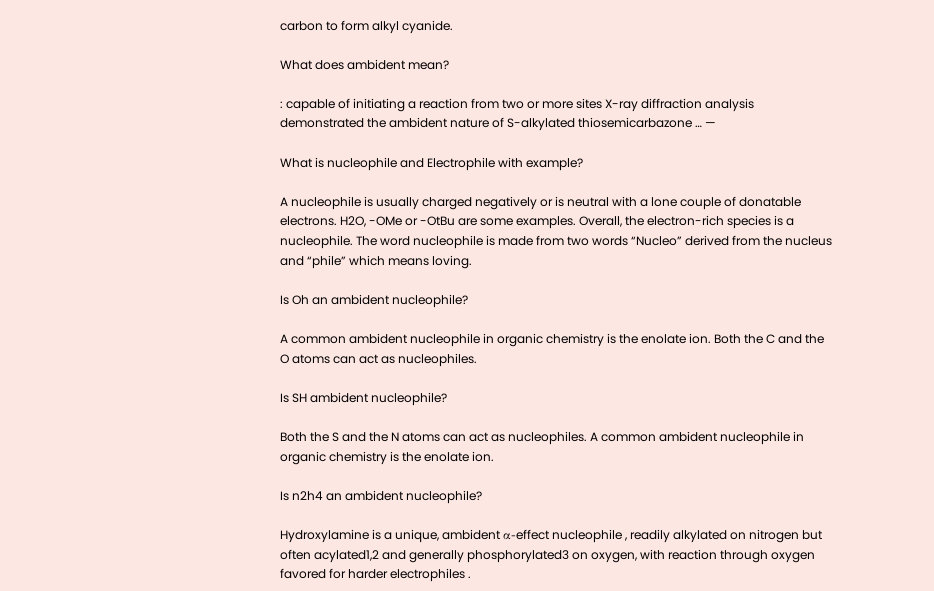carbon to form alkyl cyanide.

What does ambident mean?

: capable of initiating a reaction from two or more sites X-ray diffraction analysis demonstrated the ambident nature of S-alkylated thiosemicarbazone … —

What is nucleophile and Electrophile with example?

A nucleophile is usually charged negatively or is neutral with a lone couple of donatable electrons. H2O, -OMe or -OtBu are some examples. Overall, the electron-rich species is a nucleophile. The word nucleophile is made from two words “Nucleo” derived from the nucleus and “phile” which means loving.

Is Oh an ambident nucleophile?

A common ambident nucleophile in organic chemistry is the enolate ion. Both the C and the O atoms can act as nucleophiles.

Is SH ambident nucleophile?

Both the S and the N atoms can act as nucleophiles. A common ambident nucleophile in organic chemistry is the enolate ion.

Is n2h4 an ambident nucleophile?

Hydroxylamine is a unique, ambident α-effect nucleophile , readily alkylated on nitrogen but often acylated1,2 and generally phosphorylated3 on oxygen, with reaction through oxygen favored for harder electrophiles .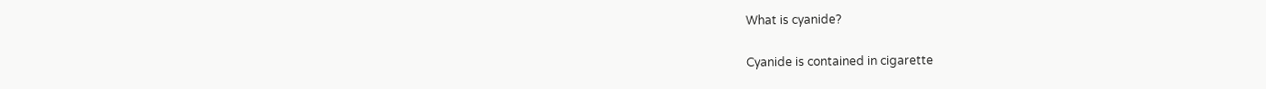What is cyanide?

Cyanide is contained in cigarette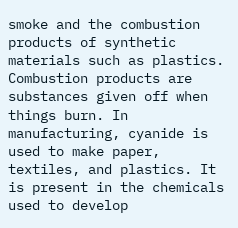smoke and the combustion products of synthetic materials such as plastics. Combustion products are substances given off when things burn. In manufacturing, cyanide is used to make paper, textiles, and plastics. It is present in the chemicals used to develop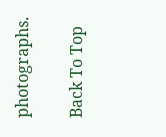photographs.

Back To Top